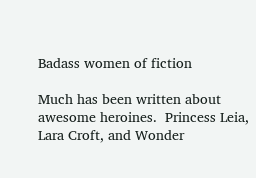Badass women of fiction

Much has been written about awesome heroines.  Princess Leia, Lara Croft, and Wonder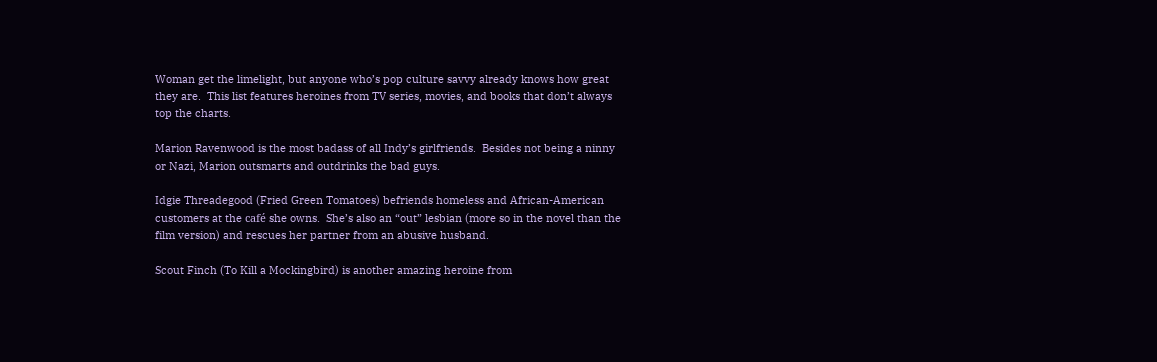Woman get the limelight, but anyone who’s pop culture savvy already knows how great they are.  This list features heroines from TV series, movies, and books that don’t always top the charts.

Marion Ravenwood is the most badass of all Indy’s girlfriends.  Besides not being a ninny or Nazi, Marion outsmarts and outdrinks the bad guys.

Idgie Threadegood (Fried Green Tomatoes) befriends homeless and African-American customers at the café she owns.  She’s also an “out” lesbian (more so in the novel than the film version) and rescues her partner from an abusive husband.

Scout Finch (To Kill a Mockingbird) is another amazing heroine from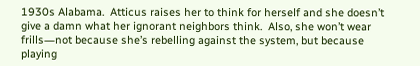1930s Alabama.  Atticus raises her to think for herself and she doesn’t give a damn what her ignorant neighbors think.  Also, she won’t wear frills―not because she’s rebelling against the system, but because playing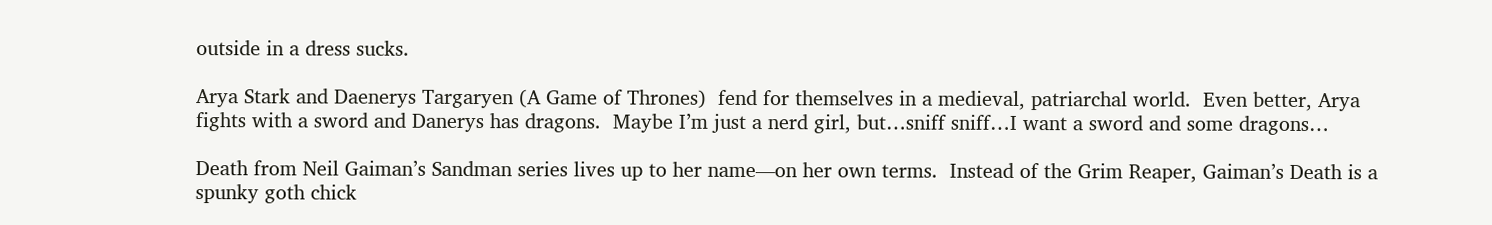outside in a dress sucks.

Arya Stark and Daenerys Targaryen (A Game of Thrones)  fend for themselves in a medieval, patriarchal world.  Even better, Arya fights with a sword and Danerys has dragons.  Maybe I’m just a nerd girl, but…sniff sniff…I want a sword and some dragons…

Death from Neil Gaiman’s Sandman series lives up to her name―on her own terms.  Instead of the Grim Reaper, Gaiman’s Death is a spunky goth chick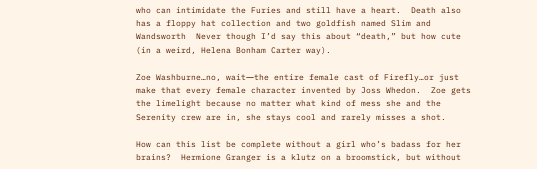who can intimidate the Furies and still have a heart.  Death also has a floppy hat collection and two goldfish named Slim and Wandsworth  Never though I’d say this about “death,” but how cute (in a weird, Helena Bonham Carter way).

Zoe Washburne…no, wait―the entire female cast of Firefly…or just make that every female character invented by Joss Whedon.  Zoe gets the limelight because no matter what kind of mess she and the Serenity crew are in, she stays cool and rarely misses a shot.

How can this list be complete without a girl who’s badass for her brains?  Hermione Granger is a klutz on a broomstick, but without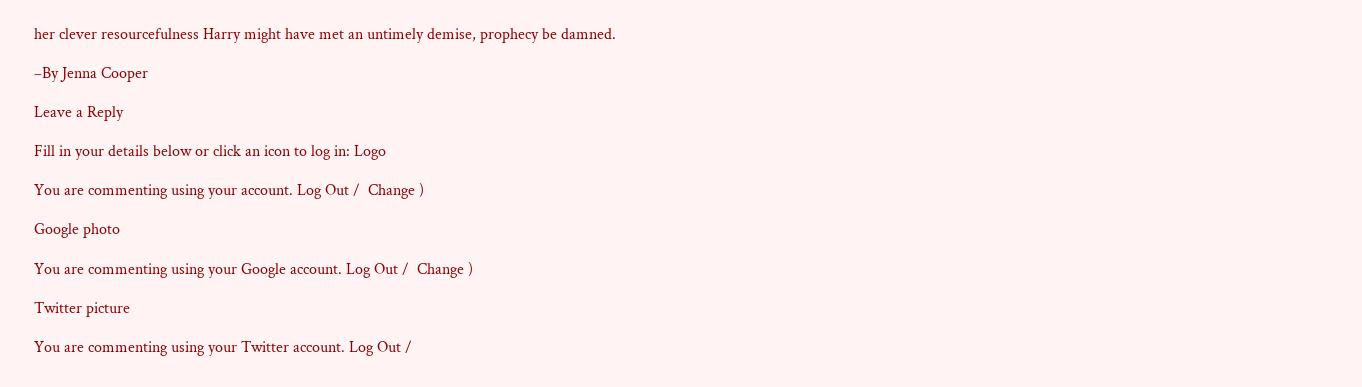her clever resourcefulness Harry might have met an untimely demise, prophecy be damned.

–By Jenna Cooper

Leave a Reply

Fill in your details below or click an icon to log in: Logo

You are commenting using your account. Log Out /  Change )

Google photo

You are commenting using your Google account. Log Out /  Change )

Twitter picture

You are commenting using your Twitter account. Log Out /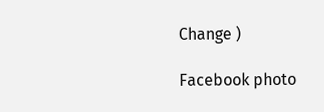Change )

Facebook photo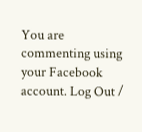You are commenting using your Facebook account. Log Out /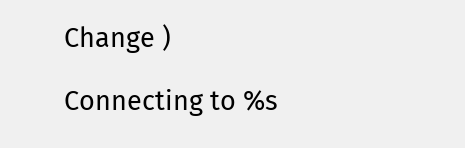Change )

Connecting to %s